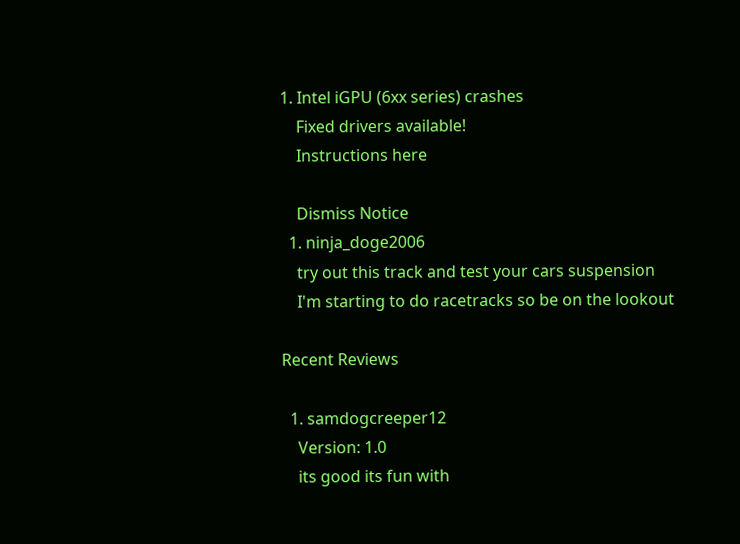1. Intel iGPU (6xx series) crashes
    Fixed drivers available!
    Instructions here

    Dismiss Notice
  1. ninja_doge2006
    try out this track and test your cars suspension
    I'm starting to do racetracks so be on the lookout

Recent Reviews

  1. samdogcreeper12
    Version: 1.0
    its good its fun with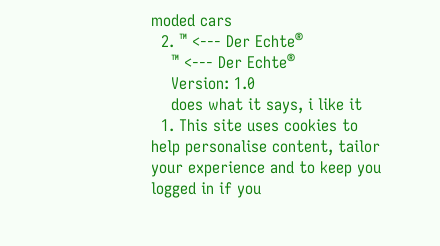moded cars
  2. ™ <--- Der Echte®
    ™ <--- Der Echte®
    Version: 1.0
    does what it says, i like it
  1. This site uses cookies to help personalise content, tailor your experience and to keep you logged in if you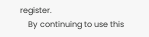register.
    By continuing to use this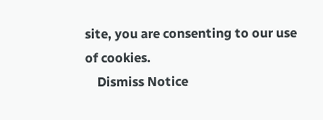site, you are consenting to our use of cookies.
    Dismiss Notice